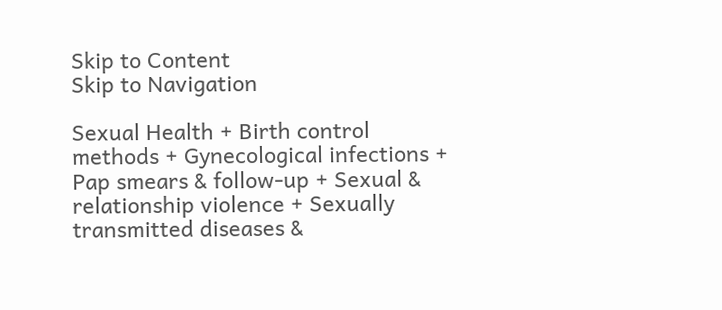Skip to Content
Skip to Navigation

Sexual Health + Birth control methods + Gynecological infections + Pap smears & follow-up + Sexual & relationship violence + Sexually transmitted diseases &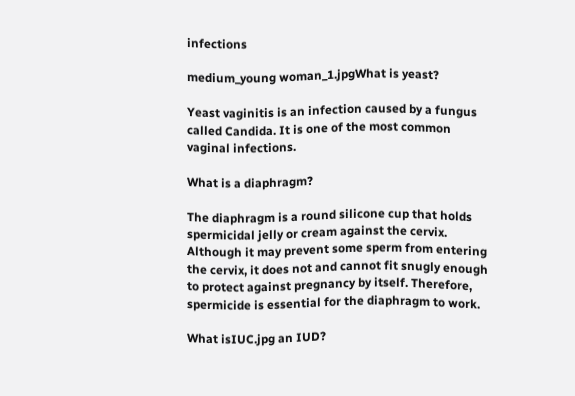infections

medium_young woman_1.jpgWhat is yeast?

Yeast vaginitis is an infection caused by a fungus called Candida. It is one of the most common vaginal infections.

What is a diaphragm?

The diaphragm is a round silicone cup that holds spermicidal jelly or cream against the cervix. Although it may prevent some sperm from entering the cervix, it does not and cannot fit snugly enough to protect against pregnancy by itself. Therefore, spermicide is essential for the diaphragm to work.

What isIUC.jpg an IUD?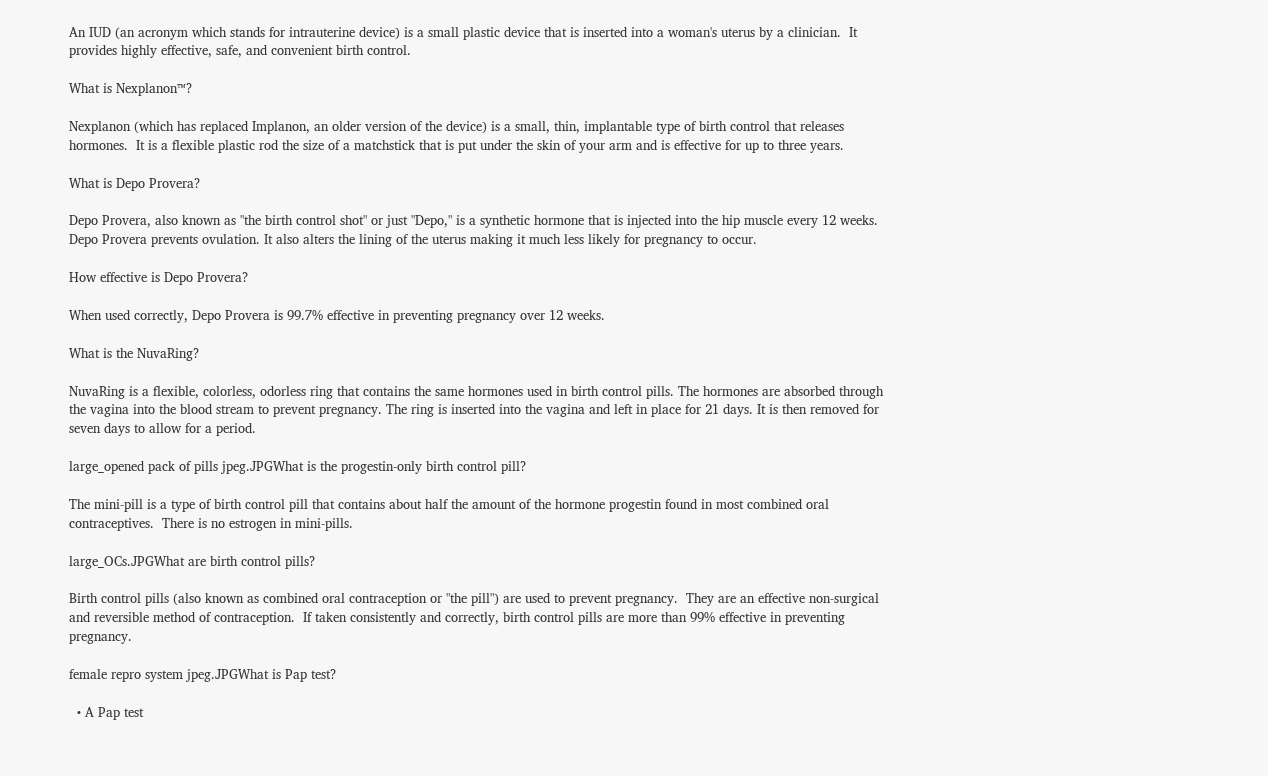An IUD (an acronym which stands for intrauterine device) is a small plastic device that is inserted into a woman's uterus by a clinician.  It provides highly effective, safe, and convenient birth control.

What is Nexplanon™?

Nexplanon (which has replaced Implanon, an older version of the device) is a small, thin, implantable type of birth control that releases hormones.  It is a flexible plastic rod the size of a matchstick that is put under the skin of your arm and is effective for up to three years.

What is Depo Provera?

Depo Provera, also known as "the birth control shot" or just "Depo," is a synthetic hormone that is injected into the hip muscle every 12 weeks. Depo Provera prevents ovulation. It also alters the lining of the uterus making it much less likely for pregnancy to occur.

How effective is Depo Provera?

When used correctly, Depo Provera is 99.7% effective in preventing pregnancy over 12 weeks.

What is the NuvaRing?

NuvaRing is a flexible, colorless, odorless ring that contains the same hormones used in birth control pills. The hormones are absorbed through the vagina into the blood stream to prevent pregnancy. The ring is inserted into the vagina and left in place for 21 days. It is then removed for seven days to allow for a period.

large_opened pack of pills jpeg.JPGWhat is the progestin-only birth control pill?

The mini-pill is a type of birth control pill that contains about half the amount of the hormone progestin found in most combined oral contraceptives.  There is no estrogen in mini-pills.

large_OCs.JPGWhat are birth control pills?

Birth control pills (also known as combined oral contraception or "the pill") are used to prevent pregnancy.  They are an effective non-surgical and reversible method of contraception.  If taken consistently and correctly, birth control pills are more than 99% effective in preventing pregnancy.

female repro system jpeg.JPGWhat is Pap test?

  • A Pap test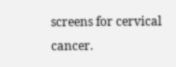screens for cervical cancer.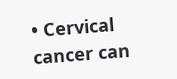• Cervical cancer can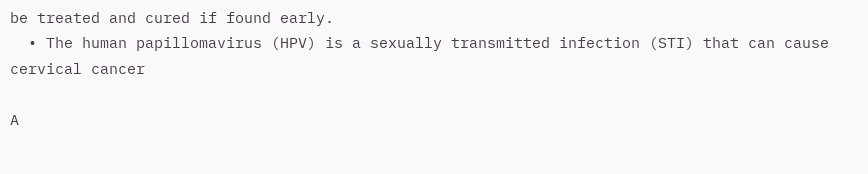be treated and cured if found early.
  • The human papillomavirus (HPV) is a sexually transmitted infection (STI) that can cause cervical cancer

A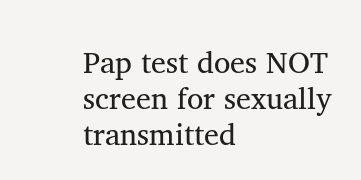Pap test does NOT screen for sexually transmitted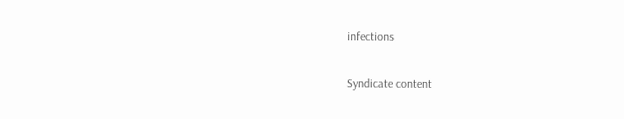infections

Syndicate content